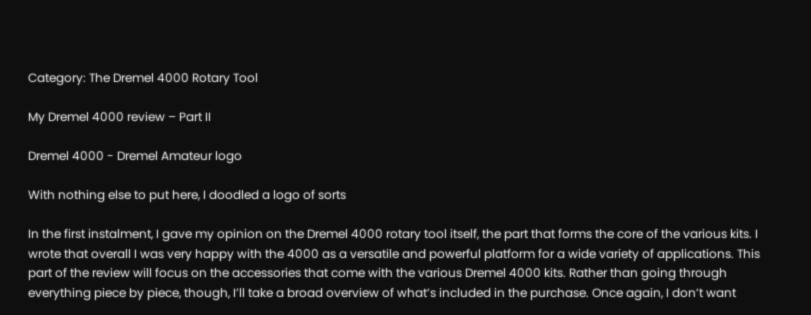Category: The Dremel 4000 Rotary Tool

My Dremel 4000 review – Part II

Dremel 4000 - Dremel Amateur logo

With nothing else to put here, I doodled a logo of sorts

In the first instalment, I gave my opinion on the Dremel 4000 rotary tool itself, the part that forms the core of the various kits. I wrote that overall I was very happy with the 4000 as a versatile and powerful platform for a wide variety of applications. This part of the review will focus on the accessories that come with the various Dremel 4000 kits. Rather than going through everything piece by piece, though, I’ll take a broad overview of what’s included in the purchase. Once again, I don’t want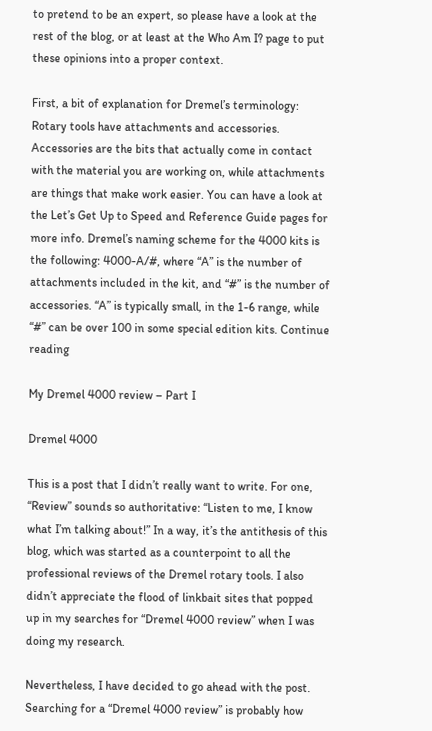to pretend to be an expert, so please have a look at the rest of the blog, or at least at the Who Am I? page to put these opinions into a proper context.

First, a bit of explanation for Dremel’s terminology: Rotary tools have attachments and accessories. Accessories are the bits that actually come in contact with the material you are working on, while attachments are things that make work easier. You can have a look at the Let’s Get Up to Speed and Reference Guide pages for more info. Dremel’s naming scheme for the 4000 kits is the following: 4000-A/#, where “A” is the number of attachments included in the kit, and “#” is the number of accessories. “A” is typically small, in the 1-6 range, while “#” can be over 100 in some special edition kits. Continue reading

My Dremel 4000 review – Part I

Dremel 4000

This is a post that I didn’t really want to write. For one, “Review” sounds so authoritative: “Listen to me, I know what I’m talking about!” In a way, it’s the antithesis of this blog, which was started as a counterpoint to all the professional reviews of the Dremel rotary tools. I also didn’t appreciate the flood of linkbait sites that popped up in my searches for “Dremel 4000 review” when I was doing my research.

Nevertheless, I have decided to go ahead with the post. Searching for a “Dremel 4000 review” is probably how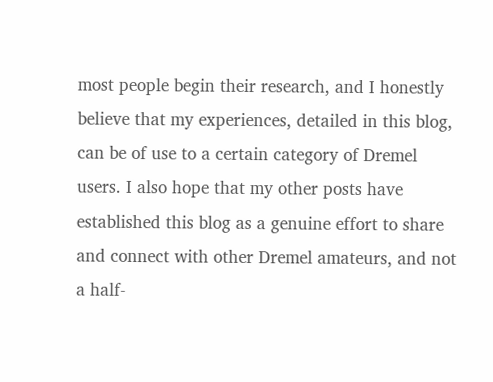most people begin their research, and I honestly believe that my experiences, detailed in this blog, can be of use to a certain category of Dremel users. I also hope that my other posts have established this blog as a genuine effort to share and connect with other Dremel amateurs, and not a half-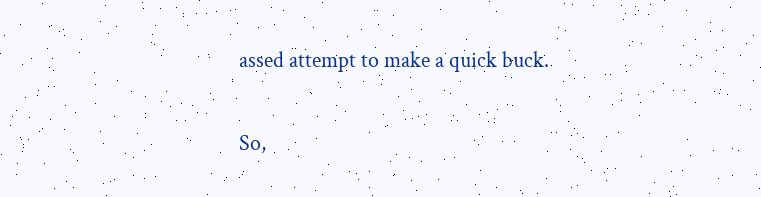assed attempt to make a quick buck.

So,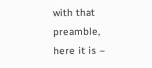with that preamble, here it is –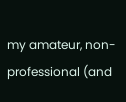my amateur, non-professional (and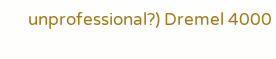unprofessional?) Dremel 4000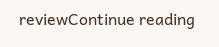reviewContinue reading